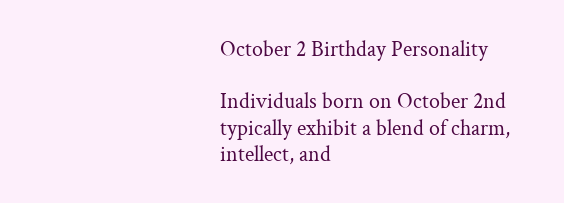October 2 Birthday Personality

Individuals born on October 2nd typically exhibit a blend of charm, intellect, and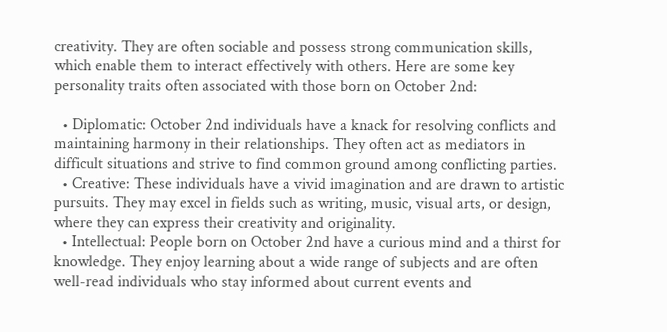creativity. They are often sociable and possess strong communication skills, which enable them to interact effectively with others. Here are some key personality traits often associated with those born on October 2nd:

  • Diplomatic: October 2nd individuals have a knack for resolving conflicts and maintaining harmony in their relationships. They often act as mediators in difficult situations and strive to find common ground among conflicting parties.
  • Creative: These individuals have a vivid imagination and are drawn to artistic pursuits. They may excel in fields such as writing, music, visual arts, or design, where they can express their creativity and originality.
  • Intellectual: People born on October 2nd have a curious mind and a thirst for knowledge. They enjoy learning about a wide range of subjects and are often well-read individuals who stay informed about current events and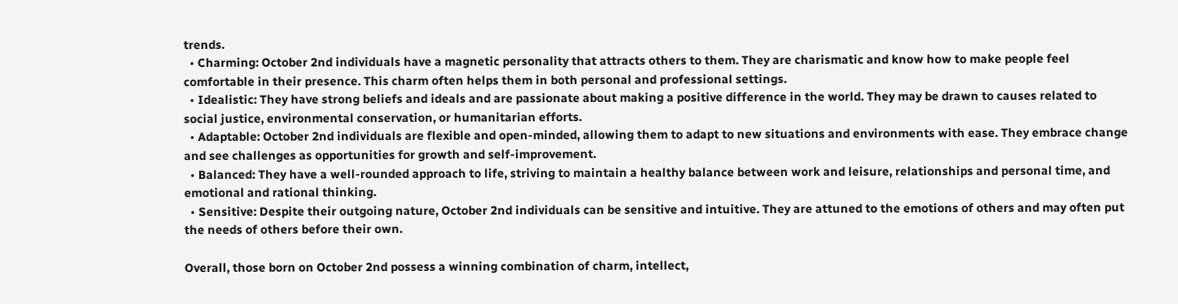trends.
  • Charming: October 2nd individuals have a magnetic personality that attracts others to them. They are charismatic and know how to make people feel comfortable in their presence. This charm often helps them in both personal and professional settings.
  • Idealistic: They have strong beliefs and ideals and are passionate about making a positive difference in the world. They may be drawn to causes related to social justice, environmental conservation, or humanitarian efforts.
  • Adaptable: October 2nd individuals are flexible and open-minded, allowing them to adapt to new situations and environments with ease. They embrace change and see challenges as opportunities for growth and self-improvement.
  • Balanced: They have a well-rounded approach to life, striving to maintain a healthy balance between work and leisure, relationships and personal time, and emotional and rational thinking.
  • Sensitive: Despite their outgoing nature, October 2nd individuals can be sensitive and intuitive. They are attuned to the emotions of others and may often put the needs of others before their own.

Overall, those born on October 2nd possess a winning combination of charm, intellect,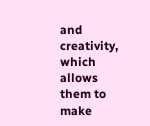and creativity, which allows them to make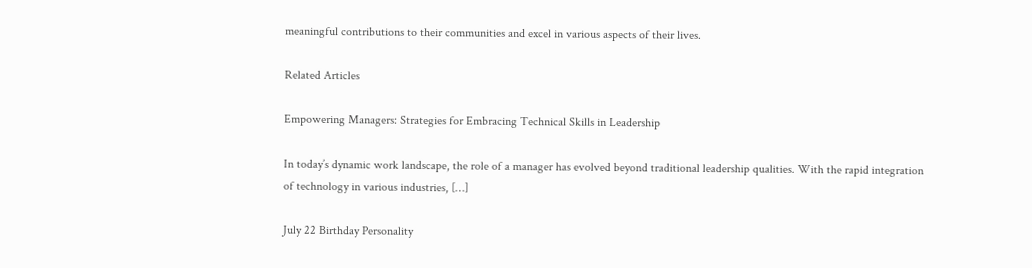meaningful contributions to their communities and excel in various aspects of their lives.

Related Articles

Empowering Managers: Strategies for Embracing Technical Skills in Leadership

In today’s dynamic work landscape, the role of a manager has evolved beyond traditional leadership qualities. With the rapid integration of technology in various industries, […]

July 22 Birthday Personality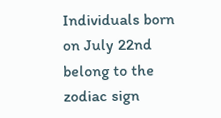Individuals born on July 22nd belong to the zodiac sign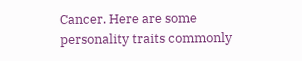Cancer. Here are some personality traits commonly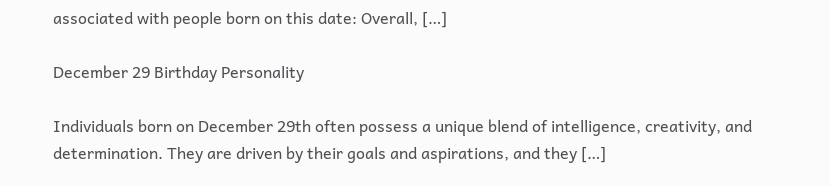associated with people born on this date: Overall, […]

December 29 Birthday Personality

Individuals born on December 29th often possess a unique blend of intelligence, creativity, and determination. They are driven by their goals and aspirations, and they […]